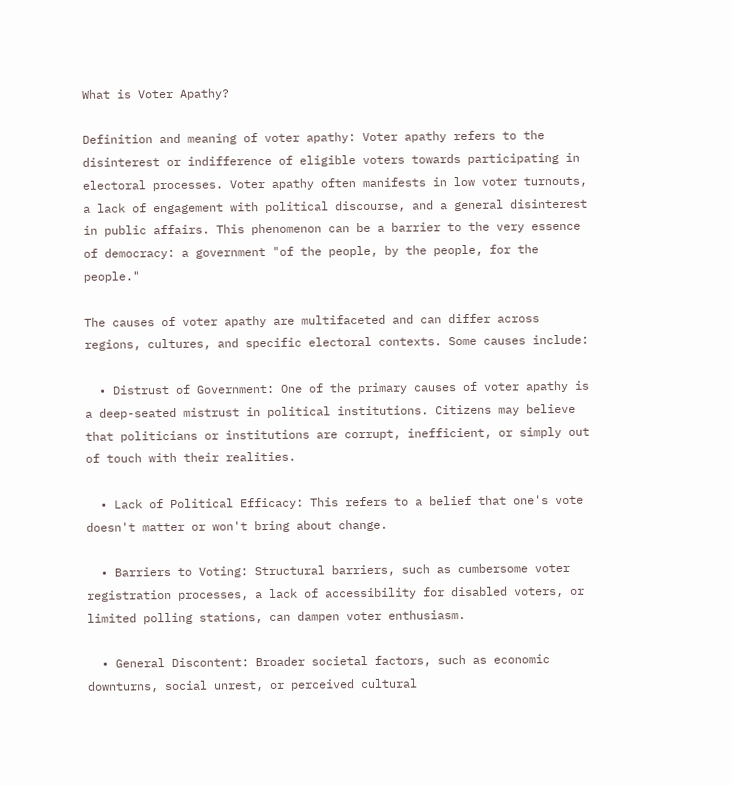What is Voter Apathy?

Definition and meaning of voter apathy: Voter apathy refers to the disinterest or indifference of eligible voters towards participating in electoral processes. Voter apathy often manifests in low voter turnouts, a lack of engagement with political discourse, and a general disinterest in public affairs. This phenomenon can be a barrier to the very essence of democracy: a government "of the people, by the people, for the people."

The causes of voter apathy are multifaceted and can differ across regions, cultures, and specific electoral contexts. Some causes include:

  • Distrust of Government: One of the primary causes of voter apathy is a deep-seated mistrust in political institutions. Citizens may believe that politicians or institutions are corrupt, inefficient, or simply out of touch with their realities.

  • Lack of Political Efficacy: This refers to a belief that one's vote doesn't matter or won't bring about change.

  • Barriers to Voting: Structural barriers, such as cumbersome voter registration processes, a lack of accessibility for disabled voters, or limited polling stations, can dampen voter enthusiasm.

  • General Discontent: Broader societal factors, such as economic downturns, social unrest, or perceived cultural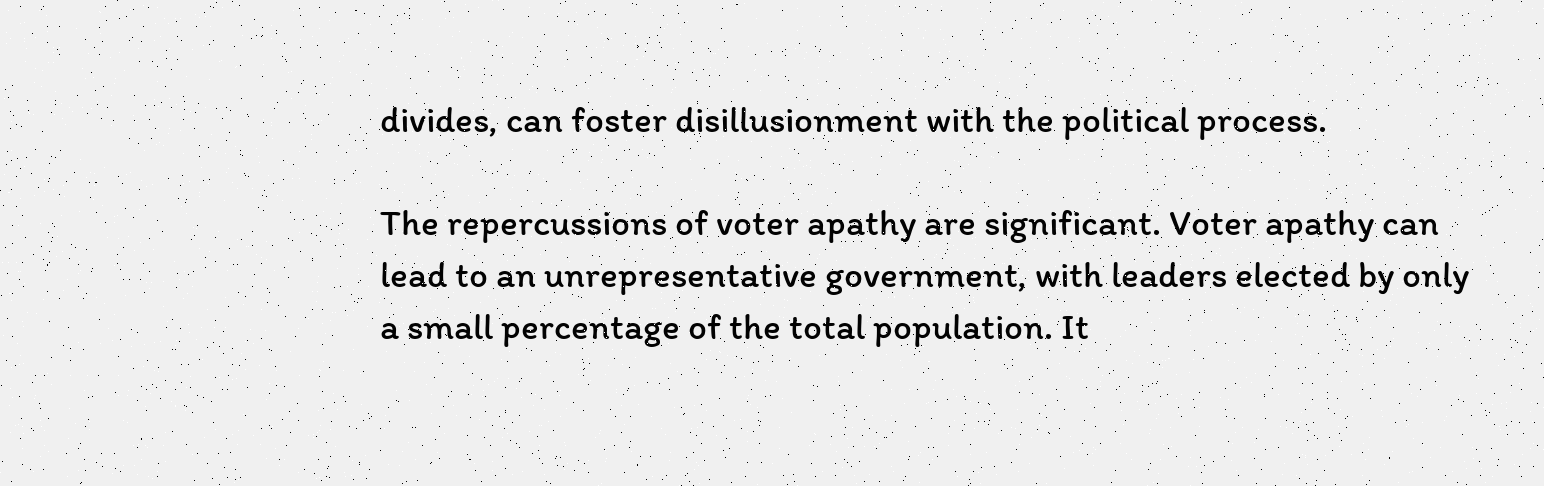divides, can foster disillusionment with the political process.

The repercussions of voter apathy are significant. Voter apathy can lead to an unrepresentative government, with leaders elected by only a small percentage of the total population. It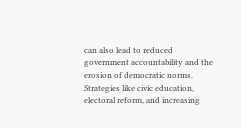can also lead to reduced government accountability and the erosion of democratic norms. Strategies like civic education, electoral reform, and increasing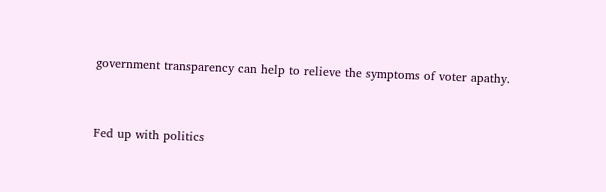government transparency can help to relieve the symptoms of voter apathy.


Fed up with politics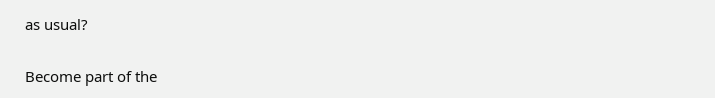as usual?

Become part of the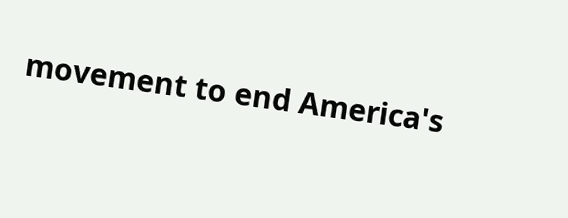movement to end America's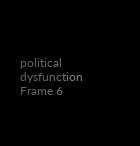political dysfunction
Frame 6